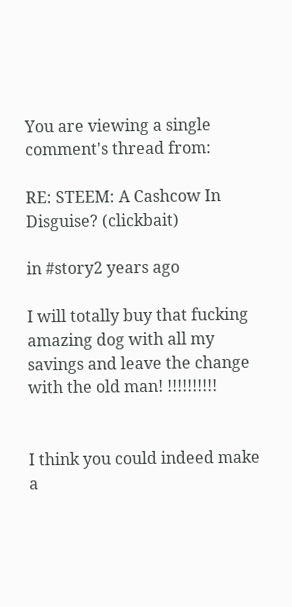You are viewing a single comment's thread from:

RE: STEEM: A Cashcow In Disguise? (clickbait)

in #story2 years ago

I will totally buy that fucking amazing dog with all my savings and leave the change with the old man! !!!!!!!!!!


I think you could indeed make a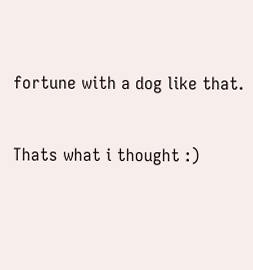fortune with a dog like that.

Thats what i thought :)